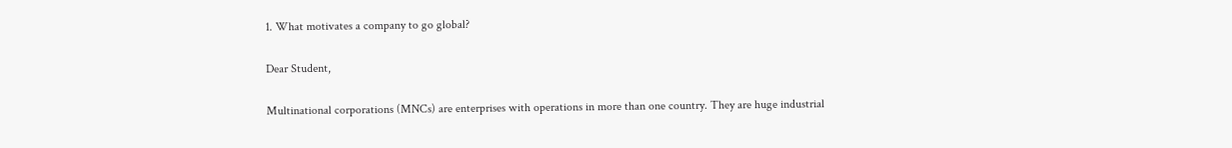1. What motivates a company to go global?

Dear Student,

Multinational corporations (MNCs) are enterprises with operations in more than one country. They are huge industrial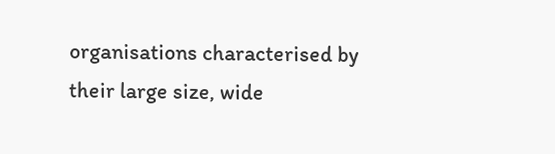organisations characterised by their large size, wide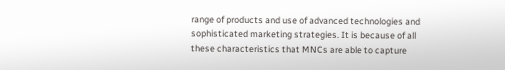range of products and use of advanced technologies and sophisticated marketing strategies. It is because of all these characteristics that MNCs are able to capture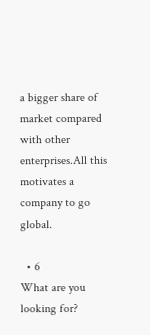a bigger share of market compared with other enterprises.All this motivates a company to go global.

  • 6
What are you looking for?